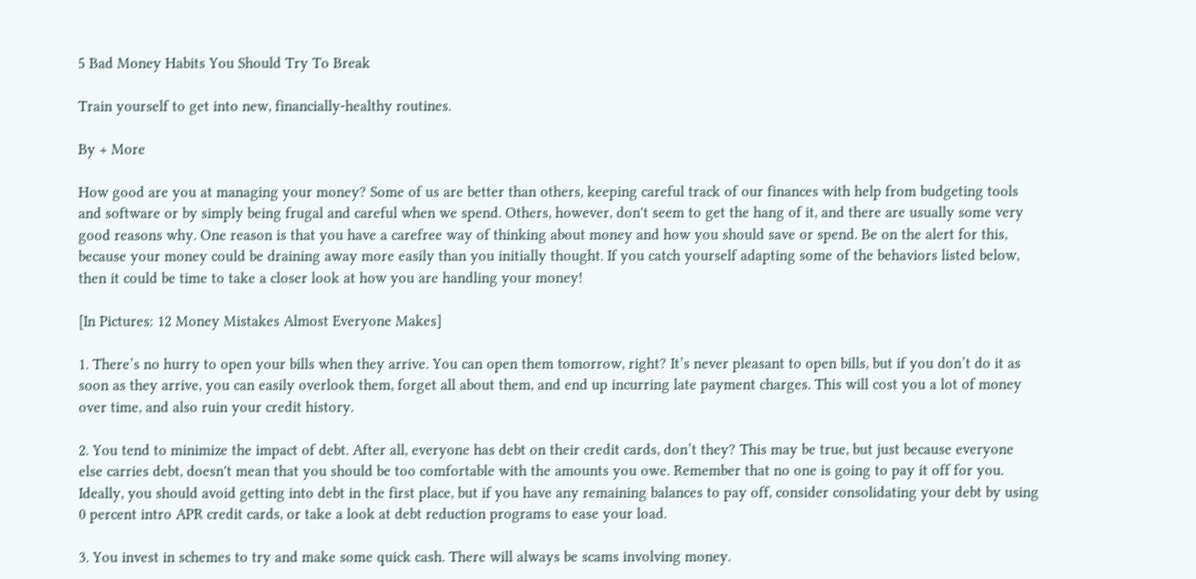5 Bad Money Habits You Should Try To Break

Train yourself to get into new, financially-healthy routines.

By + More

How good are you at managing your money? Some of us are better than others, keeping careful track of our finances with help from budgeting tools and software or by simply being frugal and careful when we spend. Others, however, don't seem to get the hang of it, and there are usually some very good reasons why. One reason is that you have a carefree way of thinking about money and how you should save or spend. Be on the alert for this, because your money could be draining away more easily than you initially thought. If you catch yourself adapting some of the behaviors listed below, then it could be time to take a closer look at how you are handling your money!

[In Pictures: 12 Money Mistakes Almost Everyone Makes]

1. There’s no hurry to open your bills when they arrive. You can open them tomorrow, right? It’s never pleasant to open bills, but if you don’t do it as soon as they arrive, you can easily overlook them, forget all about them, and end up incurring late payment charges. This will cost you a lot of money over time, and also ruin your credit history.

2. You tend to minimize the impact of debt. After all, everyone has debt on their credit cards, don’t they? This may be true, but just because everyone else carries debt, doesn't mean that you should be too comfortable with the amounts you owe. Remember that no one is going to pay it off for you. Ideally, you should avoid getting into debt in the first place, but if you have any remaining balances to pay off, consider consolidating your debt by using 0 percent intro APR credit cards, or take a look at debt reduction programs to ease your load.

3. You invest in schemes to try and make some quick cash. There will always be scams involving money.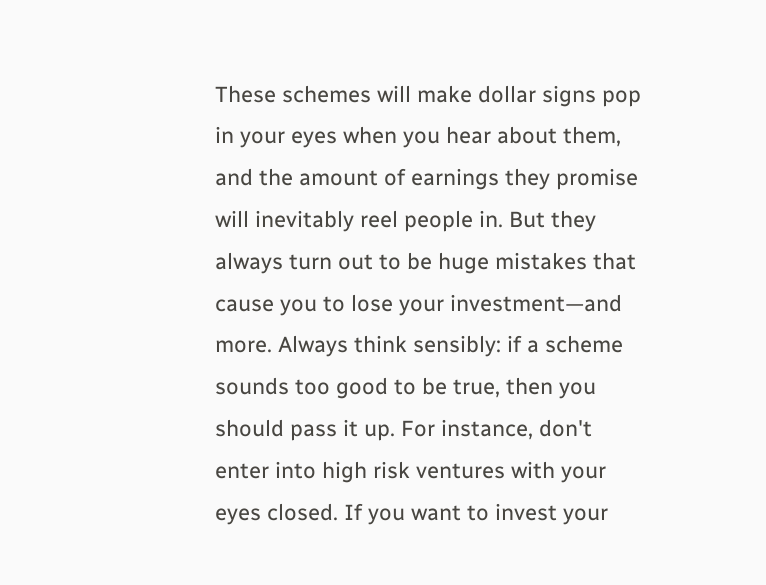These schemes will make dollar signs pop in your eyes when you hear about them, and the amount of earnings they promise will inevitably reel people in. But they always turn out to be huge mistakes that cause you to lose your investment—and more. Always think sensibly: if a scheme sounds too good to be true, then you should pass it up. For instance, don't enter into high risk ventures with your eyes closed. If you want to invest your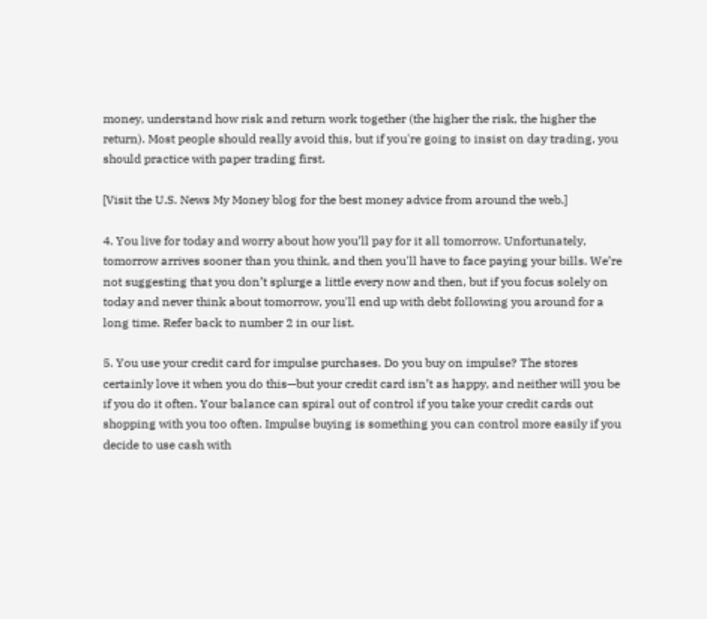money, understand how risk and return work together (the higher the risk, the higher the return). Most people should really avoid this, but if you're going to insist on day trading, you should practice with paper trading first.

[Visit the U.S. News My Money blog for the best money advice from around the web.]

4. You live for today and worry about how you’ll pay for it all tomorrow. Unfortunately, tomorrow arrives sooner than you think, and then you'll have to face paying your bills. We’re not suggesting that you don’t splurge a little every now and then, but if you focus solely on today and never think about tomorrow, you'll end up with debt following you around for a long time. Refer back to number 2 in our list.

5. You use your credit card for impulse purchases. Do you buy on impulse? The stores certainly love it when you do this—but your credit card isn’t as happy, and neither will you be if you do it often. Your balance can spiral out of control if you take your credit cards out shopping with you too often. Impulse buying is something you can control more easily if you decide to use cash with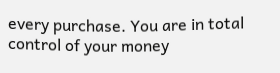every purchase. You are in total control of your money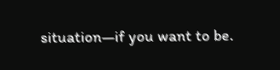situation—if you want to be.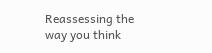Reassessing the way you think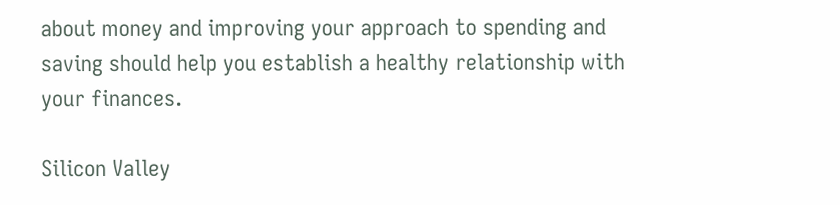about money and improving your approach to spending and saving should help you establish a healthy relationship with your finances.

Silicon Valley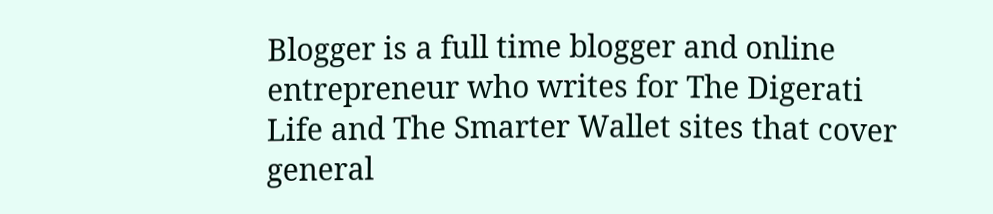Blogger is a full time blogger and online entrepreneur who writes for The Digerati Life and The Smarter Wallet sites that cover general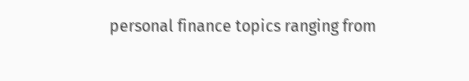personal finance topics ranging from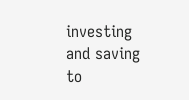investing and saving to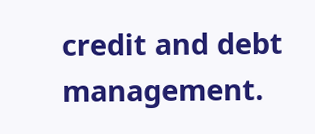credit and debt management.